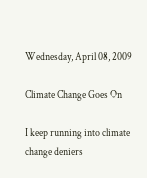Wednesday, April 08, 2009

Climate Change Goes On

I keep running into climate change deniers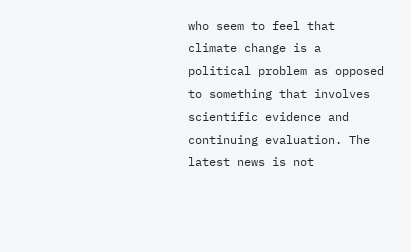who seem to feel that climate change is a political problem as opposed to something that involves scientific evidence and continuing evaluation. The latest news is not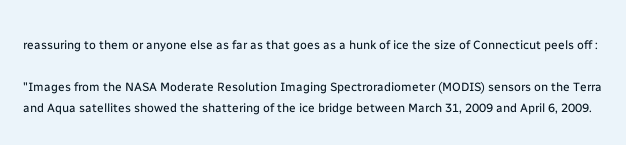reassuring to them or anyone else as far as that goes as a hunk of ice the size of Connecticut peels off :

"Images from the NASA Moderate Resolution Imaging Spectroradiometer (MODIS) sensors on the Terra and Aqua satellites showed the shattering of the ice bridge between March 31, 2009 and April 6, 2009.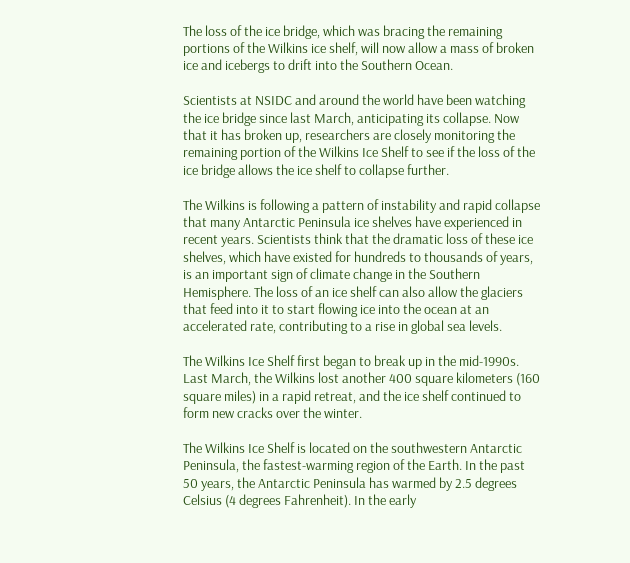The loss of the ice bridge, which was bracing the remaining portions of the Wilkins ice shelf, will now allow a mass of broken ice and icebergs to drift into the Southern Ocean.

Scientists at NSIDC and around the world have been watching the ice bridge since last March, anticipating its collapse. Now that it has broken up, researchers are closely monitoring the remaining portion of the Wilkins Ice Shelf to see if the loss of the ice bridge allows the ice shelf to collapse further.

The Wilkins is following a pattern of instability and rapid collapse that many Antarctic Peninsula ice shelves have experienced in recent years. Scientists think that the dramatic loss of these ice shelves, which have existed for hundreds to thousands of years, is an important sign of climate change in the Southern Hemisphere. The loss of an ice shelf can also allow the glaciers that feed into it to start flowing ice into the ocean at an accelerated rate, contributing to a rise in global sea levels.

The Wilkins Ice Shelf first began to break up in the mid-1990s. Last March, the Wilkins lost another 400 square kilometers (160 square miles) in a rapid retreat, and the ice shelf continued to form new cracks over the winter.

The Wilkins Ice Shelf is located on the southwestern Antarctic Peninsula, the fastest-warming region of the Earth. In the past 50 years, the Antarctic Peninsula has warmed by 2.5 degrees Celsius (4 degrees Fahrenheit). In the early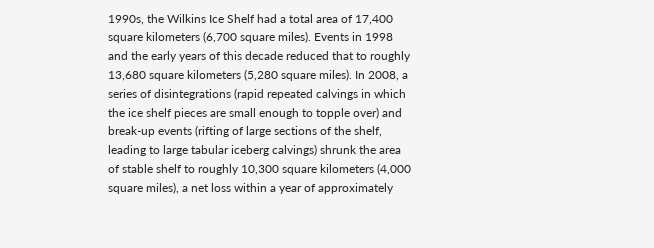1990s, the Wilkins Ice Shelf had a total area of 17,400 square kilometers (6,700 square miles). Events in 1998 and the early years of this decade reduced that to roughly 13,680 square kilometers (5,280 square miles). In 2008, a series of disintegrations (rapid repeated calvings in which the ice shelf pieces are small enough to topple over) and break-up events (rifting of large sections of the shelf, leading to large tabular iceberg calvings) shrunk the area of stable shelf to roughly 10,300 square kilometers (4,000 square miles), a net loss within a year of approximately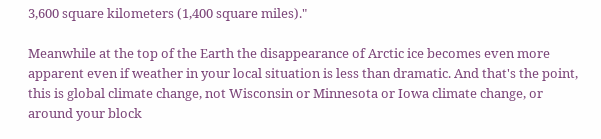3,600 square kilometers (1,400 square miles)."

Meanwhile at the top of the Earth the disappearance of Arctic ice becomes even more apparent even if weather in your local situation is less than dramatic. And that's the point, this is global climate change, not Wisconsin or Minnesota or Iowa climate change, or around your block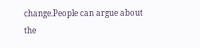change.People can argue about the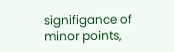signifigance of minor points,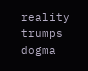reality trumps dogma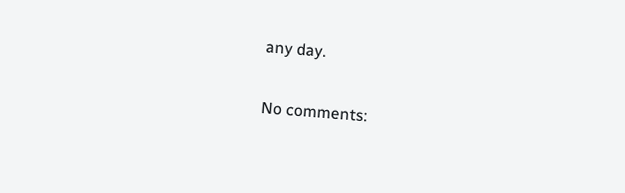any day.

No comments: